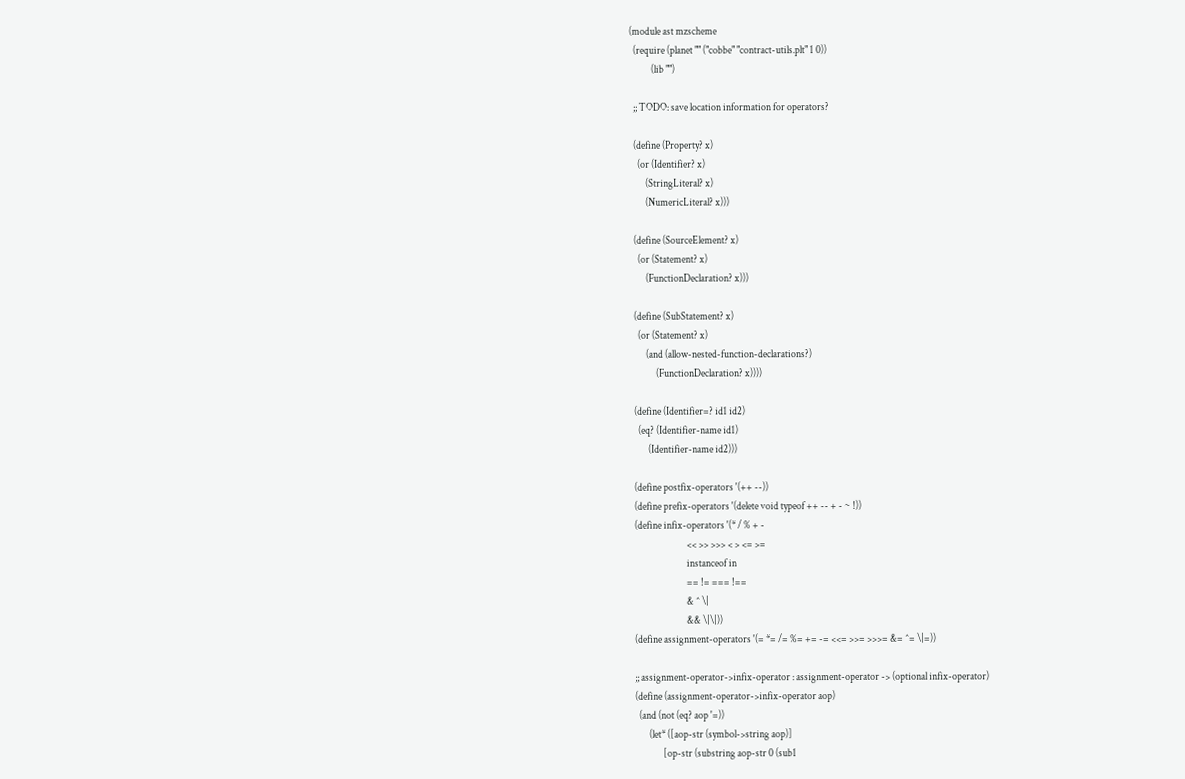(module ast mzscheme
  (require (planet "" ("cobbe" "contract-utils.plt" 1 0))
           (lib "")

  ;; TODO: save location information for operators?

  (define (Property? x)
    (or (Identifier? x)
        (StringLiteral? x)
        (NumericLiteral? x)))

  (define (SourceElement? x)
    (or (Statement? x)
        (FunctionDeclaration? x)))

  (define (SubStatement? x)
    (or (Statement? x)
        (and (allow-nested-function-declarations?)
             (FunctionDeclaration? x))))

  (define (Identifier=? id1 id2)
    (eq? (Identifier-name id1)
         (Identifier-name id2)))

  (define postfix-operators '(++ --))
  (define prefix-operators '(delete void typeof ++ -- + - ~ !))
  (define infix-operators '(* / % + -
                            << >> >>> < > <= >=
                            instanceof in
                            == != === !==
                            & ^ \|
                            && \|\|))
  (define assignment-operators '(= *= /= %= += -= <<= >>= >>>= &= ^= \|=))

  ;; assignment-operator->infix-operator : assignment-operator -> (optional infix-operator)
  (define (assignment-operator->infix-operator aop)
    (and (not (eq? aop '=))
         (let* ([aop-str (symbol->string aop)]
                [op-str (substring aop-str 0 (sub1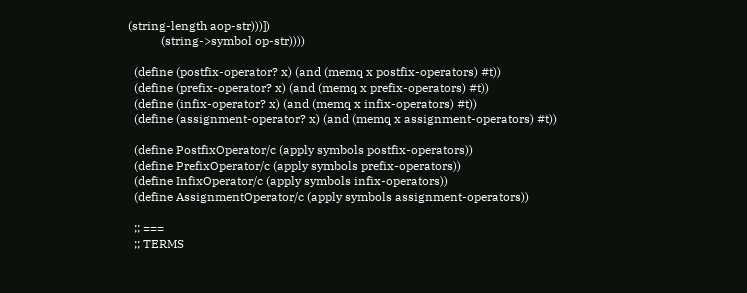(string-length aop-str)))])
           (string->symbol op-str))))

  (define (postfix-operator? x) (and (memq x postfix-operators) #t))
  (define (prefix-operator? x) (and (memq x prefix-operators) #t))
  (define (infix-operator? x) (and (memq x infix-operators) #t))
  (define (assignment-operator? x) (and (memq x assignment-operators) #t))

  (define PostfixOperator/c (apply symbols postfix-operators))
  (define PrefixOperator/c (apply symbols prefix-operators))
  (define InfixOperator/c (apply symbols infix-operators))
  (define AssignmentOperator/c (apply symbols assignment-operators))

  ;; ===
  ;; TERMS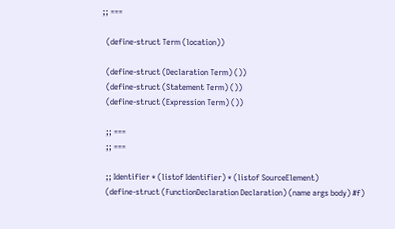;; ===

  (define-struct Term (location))

  (define-struct (Declaration Term) ())
  (define-struct (Statement Term) ())
  (define-struct (Expression Term) ())

  ;; ===
  ;; ===

  ;; Identifier * (listof Identifier) * (listof SourceElement)
  (define-struct (FunctionDeclaration Declaration) (name args body) #f)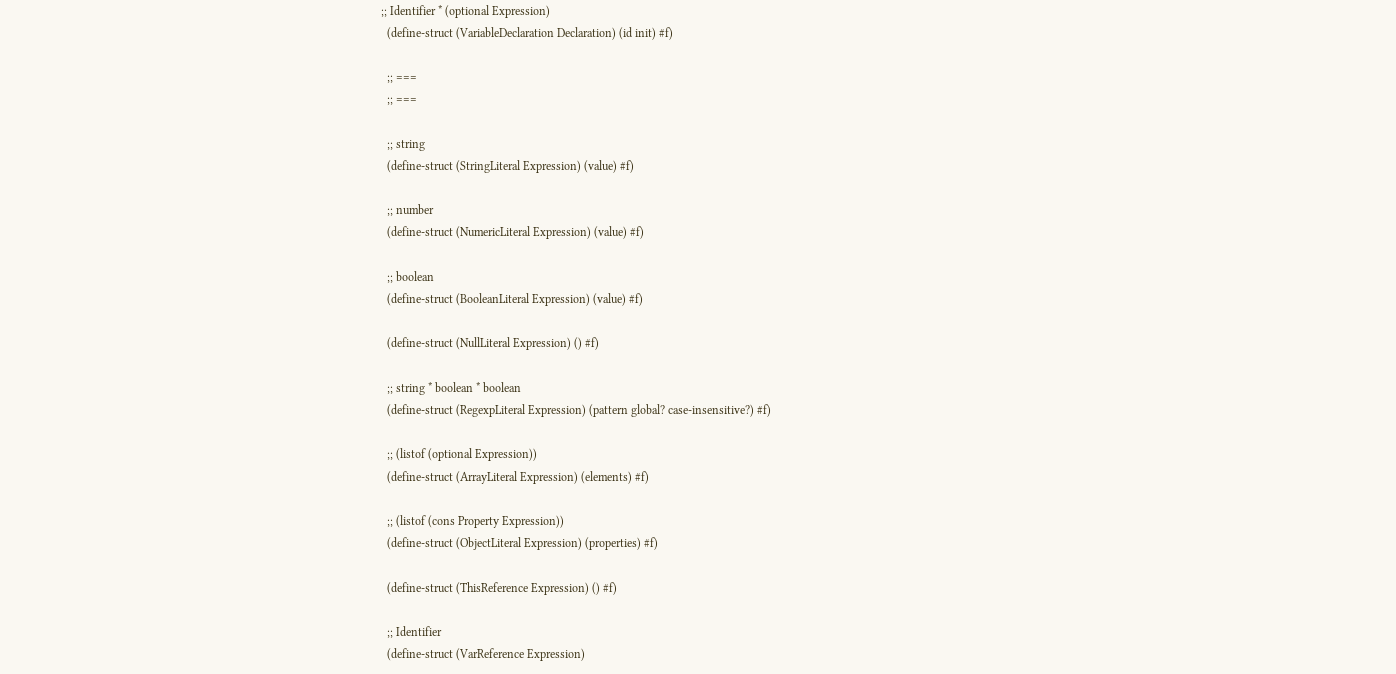;; Identifier * (optional Expression)
  (define-struct (VariableDeclaration Declaration) (id init) #f)

  ;; ===
  ;; ===

  ;; string
  (define-struct (StringLiteral Expression) (value) #f)

  ;; number
  (define-struct (NumericLiteral Expression) (value) #f)

  ;; boolean
  (define-struct (BooleanLiteral Expression) (value) #f)

  (define-struct (NullLiteral Expression) () #f)

  ;; string * boolean * boolean
  (define-struct (RegexpLiteral Expression) (pattern global? case-insensitive?) #f)

  ;; (listof (optional Expression))
  (define-struct (ArrayLiteral Expression) (elements) #f)

  ;; (listof (cons Property Expression))
  (define-struct (ObjectLiteral Expression) (properties) #f)

  (define-struct (ThisReference Expression) () #f)

  ;; Identifier
  (define-struct (VarReference Expression)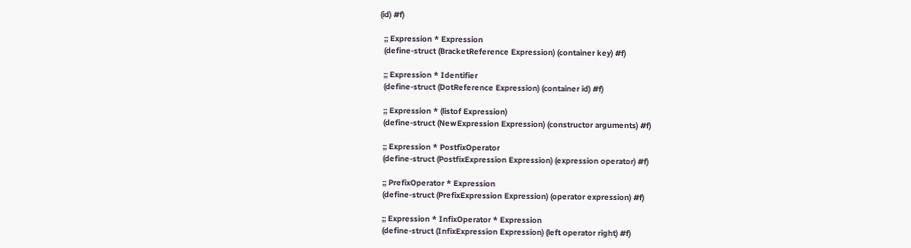(id) #f)

  ;; Expression * Expression
  (define-struct (BracketReference Expression) (container key) #f)

  ;; Expression * Identifier
  (define-struct (DotReference Expression) (container id) #f)

  ;; Expression * (listof Expression)
  (define-struct (NewExpression Expression) (constructor arguments) #f)

  ;; Expression * PostfixOperator
  (define-struct (PostfixExpression Expression) (expression operator) #f)

  ;; PrefixOperator * Expression
  (define-struct (PrefixExpression Expression) (operator expression) #f)

  ;; Expression * InfixOperator * Expression
  (define-struct (InfixExpression Expression) (left operator right) #f)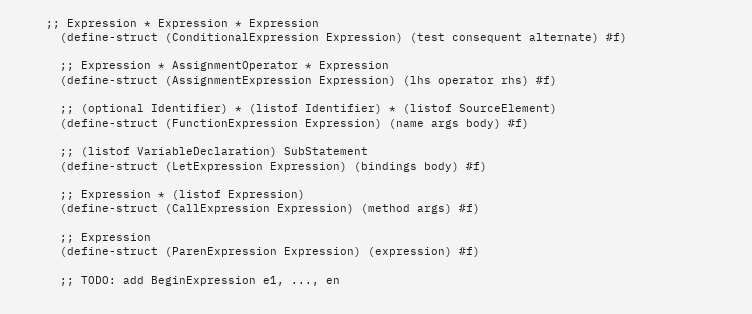;; Expression * Expression * Expression
  (define-struct (ConditionalExpression Expression) (test consequent alternate) #f)

  ;; Expression * AssignmentOperator * Expression
  (define-struct (AssignmentExpression Expression) (lhs operator rhs) #f)

  ;; (optional Identifier) * (listof Identifier) * (listof SourceElement)
  (define-struct (FunctionExpression Expression) (name args body) #f)

  ;; (listof VariableDeclaration) SubStatement
  (define-struct (LetExpression Expression) (bindings body) #f)

  ;; Expression * (listof Expression)
  (define-struct (CallExpression Expression) (method args) #f)

  ;; Expression
  (define-struct (ParenExpression Expression) (expression) #f)

  ;; TODO: add BeginExpression e1, ..., en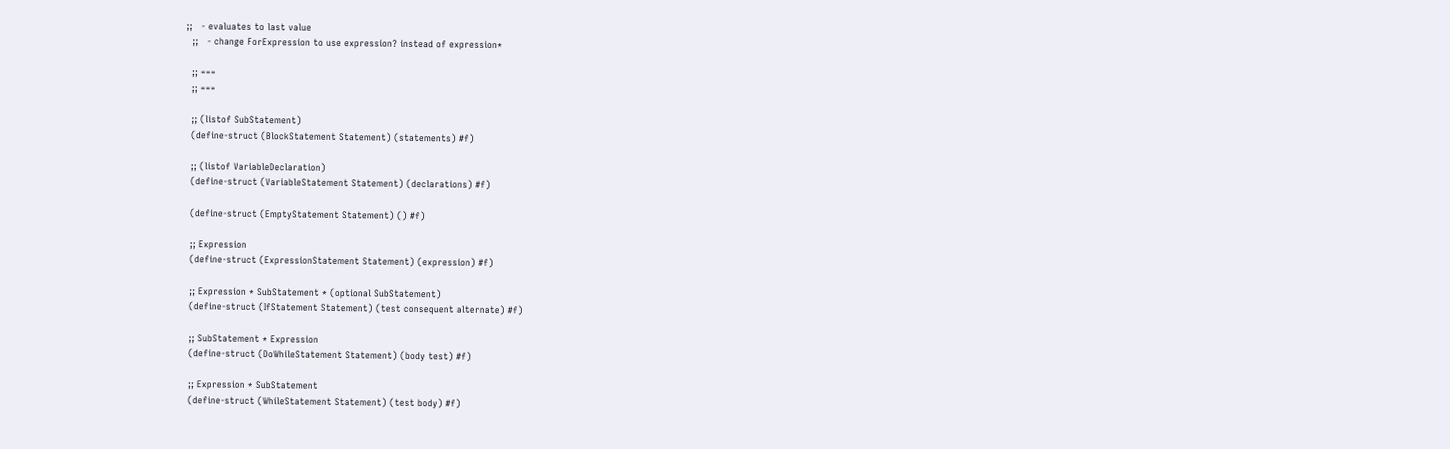;;   - evaluates to last value
  ;;   - change ForExpression to use expression? instead of expression*

  ;; ===
  ;; ===

  ;; (listof SubStatement)
  (define-struct (BlockStatement Statement) (statements) #f)

  ;; (listof VariableDeclaration)
  (define-struct (VariableStatement Statement) (declarations) #f)

  (define-struct (EmptyStatement Statement) () #f)

  ;; Expression
  (define-struct (ExpressionStatement Statement) (expression) #f)

  ;; Expression * SubStatement * (optional SubStatement)
  (define-struct (IfStatement Statement) (test consequent alternate) #f)

  ;; SubStatement * Expression
  (define-struct (DoWhileStatement Statement) (body test) #f)

  ;; Expression * SubStatement
  (define-struct (WhileStatement Statement) (test body) #f)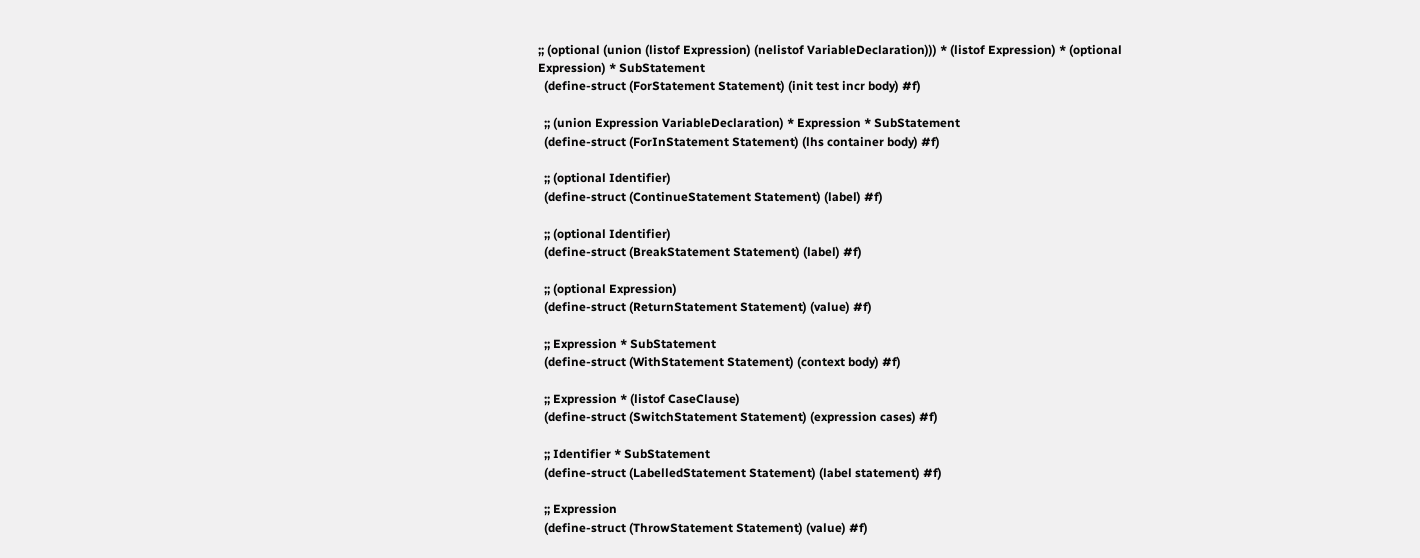;; (optional (union (listof Expression) (nelistof VariableDeclaration))) * (listof Expression) * (optional Expression) * SubStatement
  (define-struct (ForStatement Statement) (init test incr body) #f)

  ;; (union Expression VariableDeclaration) * Expression * SubStatement
  (define-struct (ForInStatement Statement) (lhs container body) #f)

  ;; (optional Identifier)
  (define-struct (ContinueStatement Statement) (label) #f)

  ;; (optional Identifier)
  (define-struct (BreakStatement Statement) (label) #f)

  ;; (optional Expression)
  (define-struct (ReturnStatement Statement) (value) #f)

  ;; Expression * SubStatement
  (define-struct (WithStatement Statement) (context body) #f)

  ;; Expression * (listof CaseClause)
  (define-struct (SwitchStatement Statement) (expression cases) #f)

  ;; Identifier * SubStatement
  (define-struct (LabelledStatement Statement) (label statement) #f)

  ;; Expression
  (define-struct (ThrowStatement Statement) (value) #f)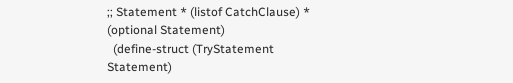;; Statement * (listof CatchClause) * (optional Statement)
  (define-struct (TryStatement Statement)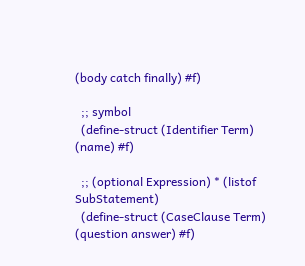(body catch finally) #f)

  ;; symbol
  (define-struct (Identifier Term) (name) #f)

  ;; (optional Expression) * (listof SubStatement)
  (define-struct (CaseClause Term) (question answer) #f)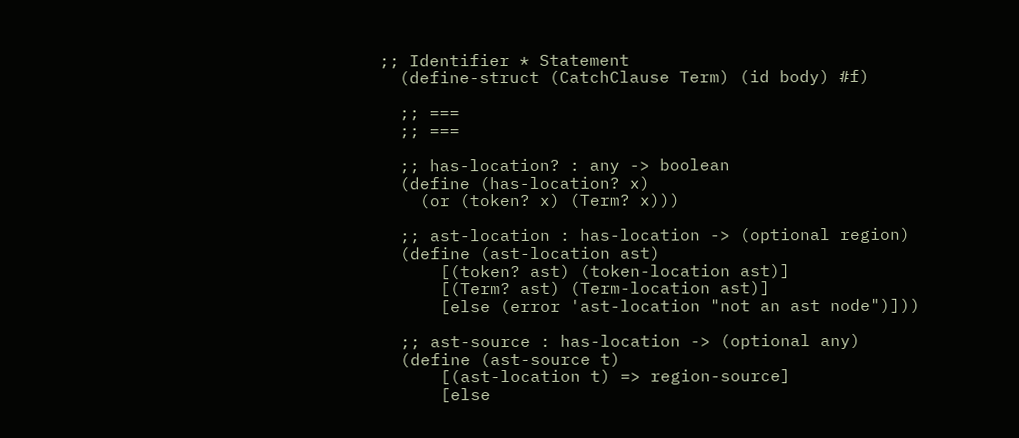;; Identifier * Statement
  (define-struct (CatchClause Term) (id body) #f)

  ;; ===
  ;; ===

  ;; has-location? : any -> boolean
  (define (has-location? x)
    (or (token? x) (Term? x)))

  ;; ast-location : has-location -> (optional region)
  (define (ast-location ast)
      [(token? ast) (token-location ast)]
      [(Term? ast) (Term-location ast)]
      [else (error 'ast-location "not an ast node")]))

  ;; ast-source : has-location -> (optional any)
  (define (ast-source t)
      [(ast-location t) => region-source]
      [else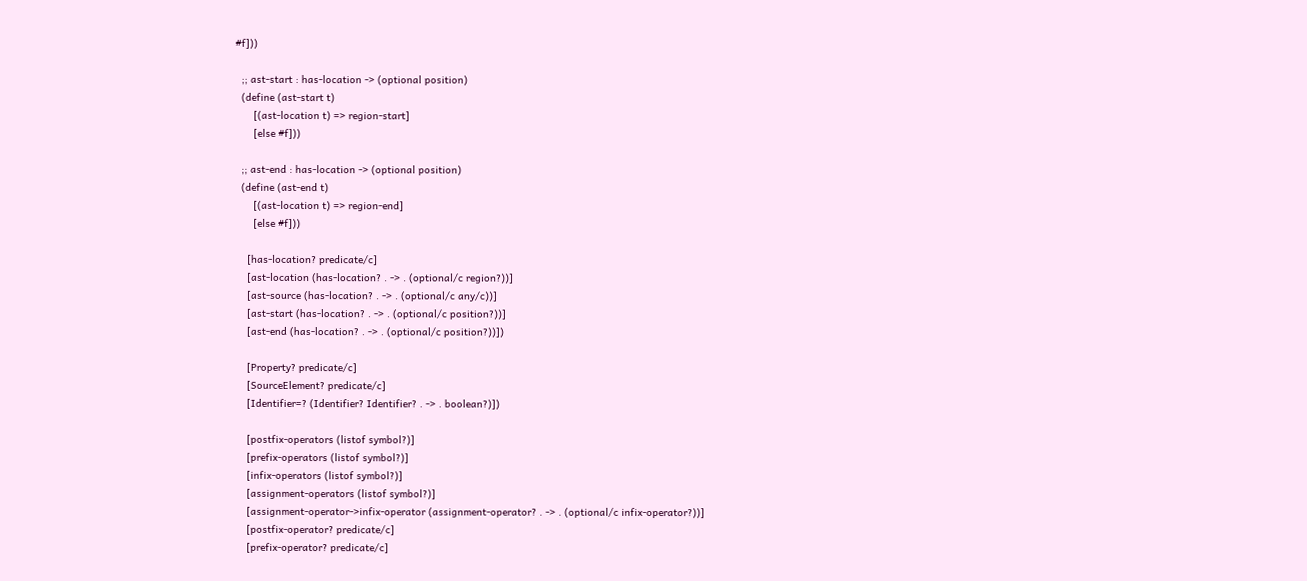#f]))

  ;; ast-start : has-location -> (optional position)
  (define (ast-start t)
      [(ast-location t) => region-start]
      [else #f]))

  ;; ast-end : has-location -> (optional position)
  (define (ast-end t)
      [(ast-location t) => region-end]
      [else #f]))

    [has-location? predicate/c]
    [ast-location (has-location? . -> . (optional/c region?))]
    [ast-source (has-location? . -> . (optional/c any/c))]
    [ast-start (has-location? . -> . (optional/c position?))]
    [ast-end (has-location? . -> . (optional/c position?))])

    [Property? predicate/c]
    [SourceElement? predicate/c]
    [Identifier=? (Identifier? Identifier? . -> . boolean?)])

    [postfix-operators (listof symbol?)]
    [prefix-operators (listof symbol?)]
    [infix-operators (listof symbol?)]
    [assignment-operators (listof symbol?)]
    [assignment-operator->infix-operator (assignment-operator? . -> . (optional/c infix-operator?))]
    [postfix-operator? predicate/c]
    [prefix-operator? predicate/c]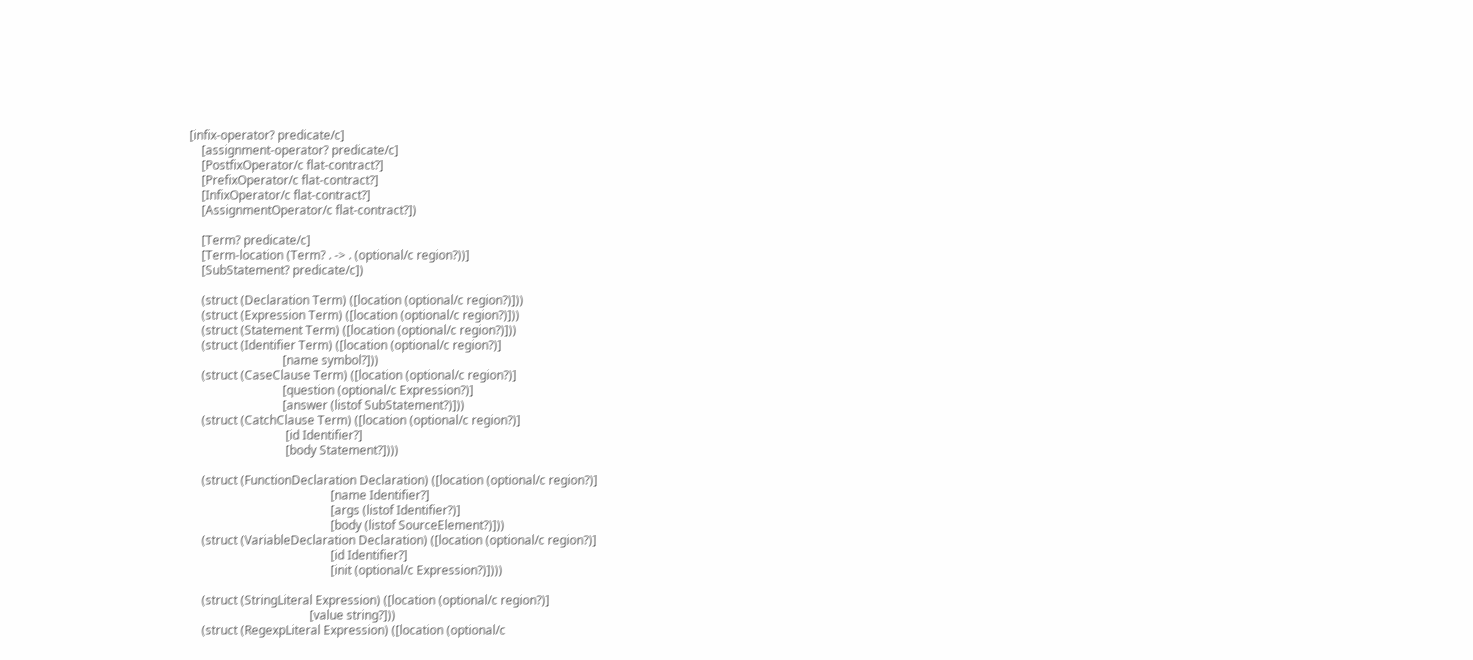[infix-operator? predicate/c]
    [assignment-operator? predicate/c]
    [PostfixOperator/c flat-contract?]
    [PrefixOperator/c flat-contract?]
    [InfixOperator/c flat-contract?]
    [AssignmentOperator/c flat-contract?])

    [Term? predicate/c]
    [Term-location (Term? . -> . (optional/c region?))]
    [SubStatement? predicate/c])

    (struct (Declaration Term) ([location (optional/c region?)]))
    (struct (Expression Term) ([location (optional/c region?)]))
    (struct (Statement Term) ([location (optional/c region?)]))
    (struct (Identifier Term) ([location (optional/c region?)]
                               [name symbol?]))
    (struct (CaseClause Term) ([location (optional/c region?)]
                               [question (optional/c Expression?)]
                               [answer (listof SubStatement?)]))
    (struct (CatchClause Term) ([location (optional/c region?)]
                                [id Identifier?]
                                [body Statement?])))

    (struct (FunctionDeclaration Declaration) ([location (optional/c region?)]
                                               [name Identifier?]
                                               [args (listof Identifier?)]
                                               [body (listof SourceElement?)]))
    (struct (VariableDeclaration Declaration) ([location (optional/c region?)]
                                               [id Identifier?]
                                               [init (optional/c Expression?)])))

    (struct (StringLiteral Expression) ([location (optional/c region?)]
                                        [value string?]))
    (struct (RegexpLiteral Expression) ([location (optional/c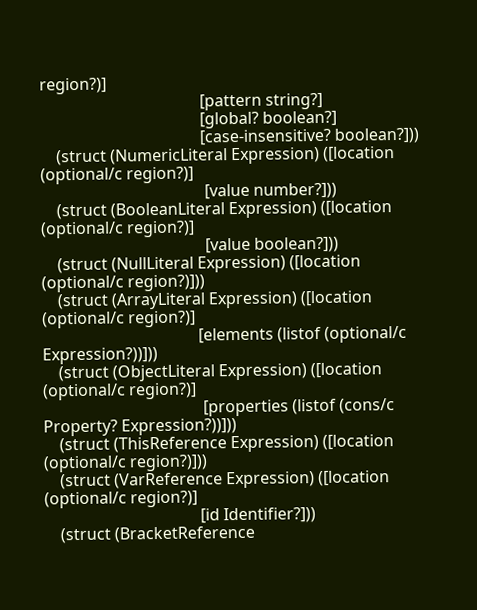region?)]
                                        [pattern string?]
                                        [global? boolean?]
                                        [case-insensitive? boolean?]))
    (struct (NumericLiteral Expression) ([location (optional/c region?)]
                                         [value number?]))
    (struct (BooleanLiteral Expression) ([location (optional/c region?)]
                                         [value boolean?]))
    (struct (NullLiteral Expression) ([location (optional/c region?)]))
    (struct (ArrayLiteral Expression) ([location (optional/c region?)]
                                       [elements (listof (optional/c Expression?))]))
    (struct (ObjectLiteral Expression) ([location (optional/c region?)]
                                        [properties (listof (cons/c Property? Expression?))]))
    (struct (ThisReference Expression) ([location (optional/c region?)]))
    (struct (VarReference Expression) ([location (optional/c region?)]
                                       [id Identifier?]))
    (struct (BracketReference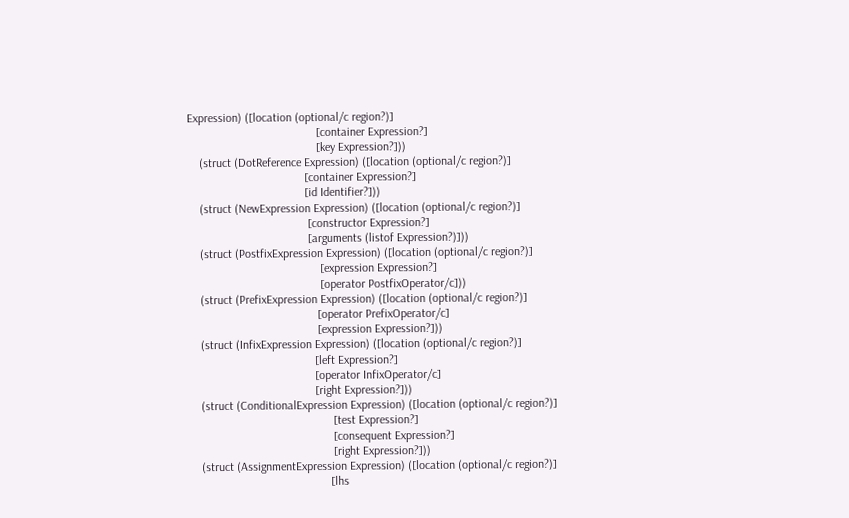Expression) ([location (optional/c region?)]
                                           [container Expression?]
                                           [key Expression?]))
    (struct (DotReference Expression) ([location (optional/c region?)]
                                       [container Expression?]
                                       [id Identifier?]))
    (struct (NewExpression Expression) ([location (optional/c region?)]
                                        [constructor Expression?]
                                        [arguments (listof Expression?)]))
    (struct (PostfixExpression Expression) ([location (optional/c region?)]
                                            [expression Expression?]
                                            [operator PostfixOperator/c]))
    (struct (PrefixExpression Expression) ([location (optional/c region?)]
                                           [operator PrefixOperator/c]
                                           [expression Expression?]))
    (struct (InfixExpression Expression) ([location (optional/c region?)]
                                          [left Expression?]
                                          [operator InfixOperator/c]
                                          [right Expression?]))
    (struct (ConditionalExpression Expression) ([location (optional/c region?)]
                                                [test Expression?]
                                                [consequent Expression?]
                                                [right Expression?]))
    (struct (AssignmentExpression Expression) ([location (optional/c region?)]
                                               [lhs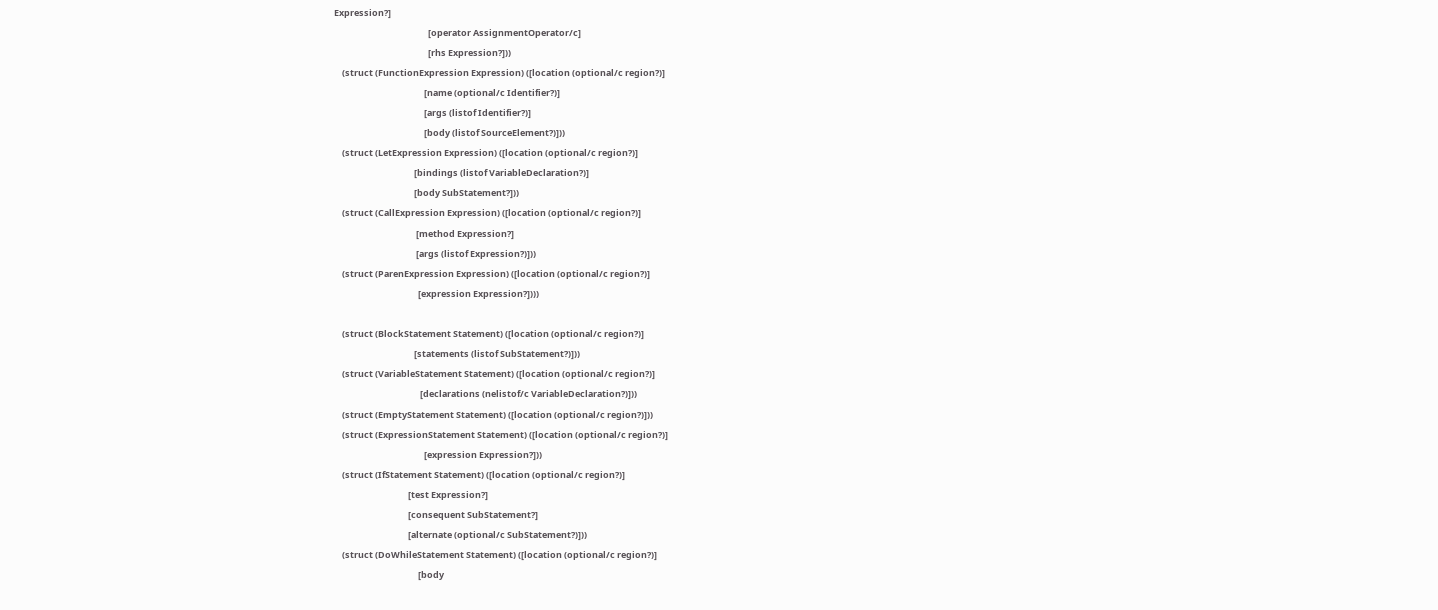Expression?]
                                               [operator AssignmentOperator/c]
                                               [rhs Expression?]))
    (struct (FunctionExpression Expression) ([location (optional/c region?)]
                                             [name (optional/c Identifier?)]
                                             [args (listof Identifier?)]
                                             [body (listof SourceElement?)]))
    (struct (LetExpression Expression) ([location (optional/c region?)]
                                        [bindings (listof VariableDeclaration?)]
                                        [body SubStatement?]))
    (struct (CallExpression Expression) ([location (optional/c region?)]
                                         [method Expression?]
                                         [args (listof Expression?)]))
    (struct (ParenExpression Expression) ([location (optional/c region?)]
                                          [expression Expression?])))

    (struct (BlockStatement Statement) ([location (optional/c region?)]
                                        [statements (listof SubStatement?)]))
    (struct (VariableStatement Statement) ([location (optional/c region?)]
                                           [declarations (nelistof/c VariableDeclaration?)]))
    (struct (EmptyStatement Statement) ([location (optional/c region?)]))
    (struct (ExpressionStatement Statement) ([location (optional/c region?)]
                                             [expression Expression?]))
    (struct (IfStatement Statement) ([location (optional/c region?)]
                                     [test Expression?]
                                     [consequent SubStatement?]
                                     [alternate (optional/c SubStatement?)]))
    (struct (DoWhileStatement Statement) ([location (optional/c region?)]
                                          [body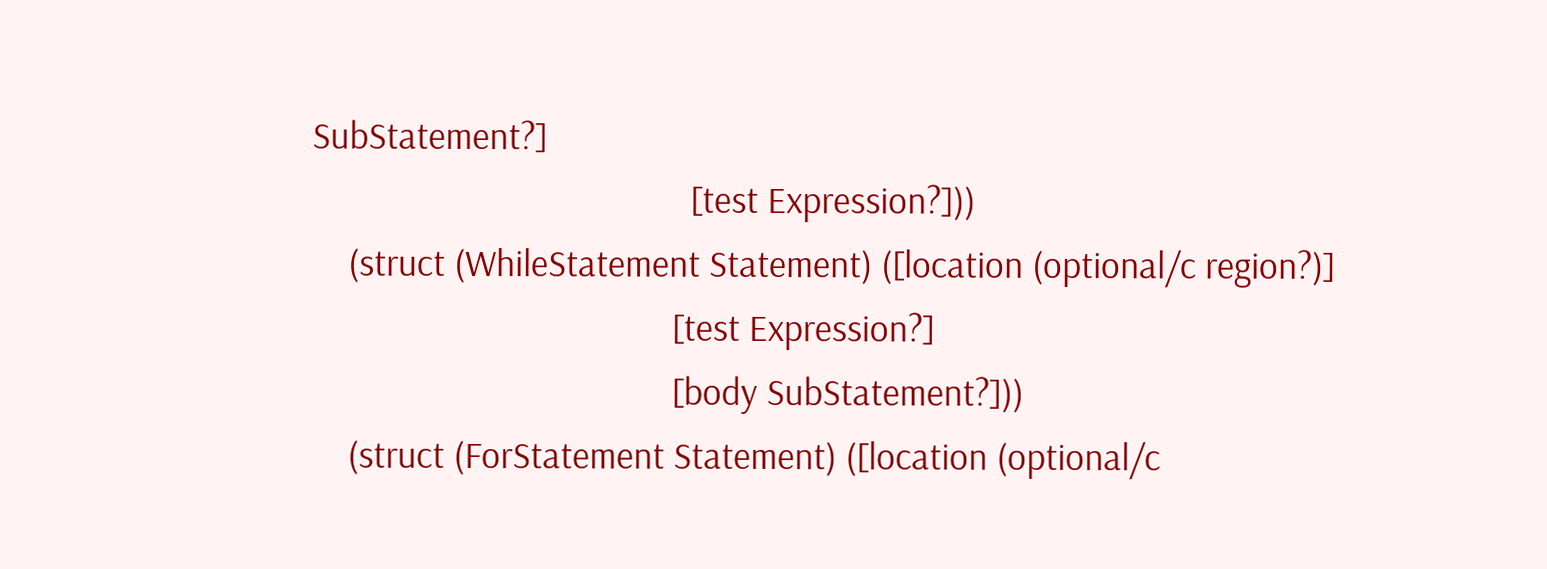SubStatement?]
                                          [test Expression?]))
    (struct (WhileStatement Statement) ([location (optional/c region?)]
                                        [test Expression?]
                                        [body SubStatement?]))
    (struct (ForStatement Statement) ([location (optional/c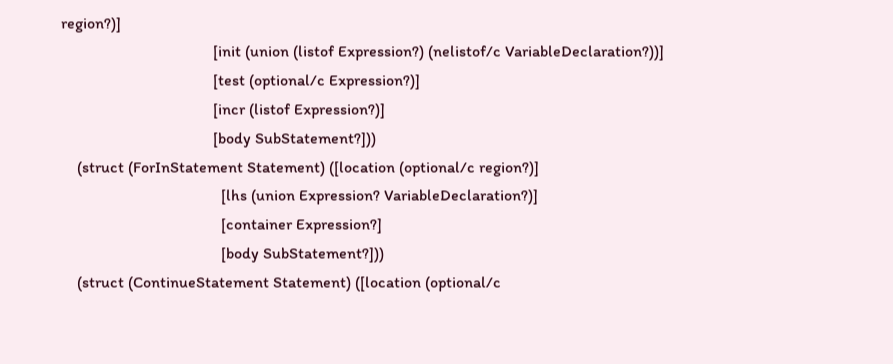region?)]
                                      [init (union (listof Expression?) (nelistof/c VariableDeclaration?))]
                                      [test (optional/c Expression?)]
                                      [incr (listof Expression?)]
                                      [body SubStatement?]))
    (struct (ForInStatement Statement) ([location (optional/c region?)]
                                        [lhs (union Expression? VariableDeclaration?)]
                                        [container Expression?]
                                        [body SubStatement?]))
    (struct (ContinueStatement Statement) ([location (optional/c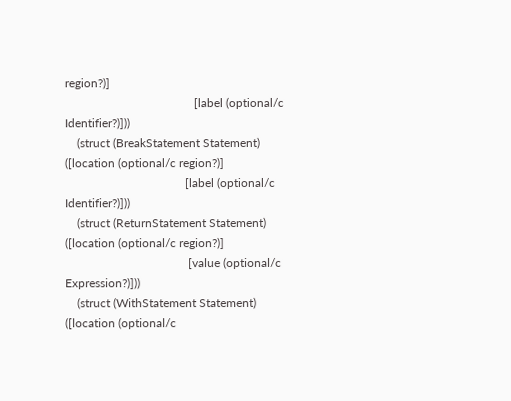region?)]
                                           [label (optional/c Identifier?)]))
    (struct (BreakStatement Statement) ([location (optional/c region?)]
                                        [label (optional/c Identifier?)]))
    (struct (ReturnStatement Statement) ([location (optional/c region?)]
                                         [value (optional/c Expression?)]))
    (struct (WithStatement Statement) ([location (optional/c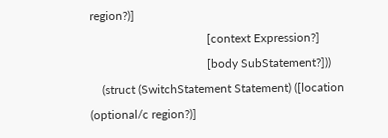region?)]
                                       [context Expression?]
                                       [body SubStatement?]))
    (struct (SwitchStatement Statement) ([location (optional/c region?)]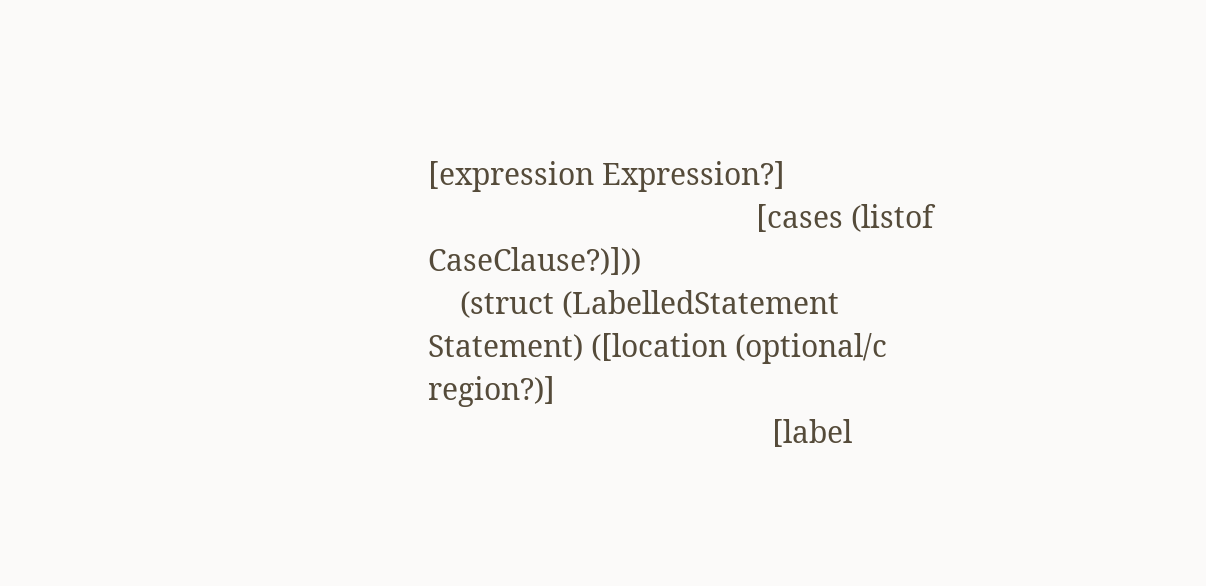[expression Expression?]
                                         [cases (listof CaseClause?)]))
    (struct (LabelledStatement Statement) ([location (optional/c region?)]
                                           [label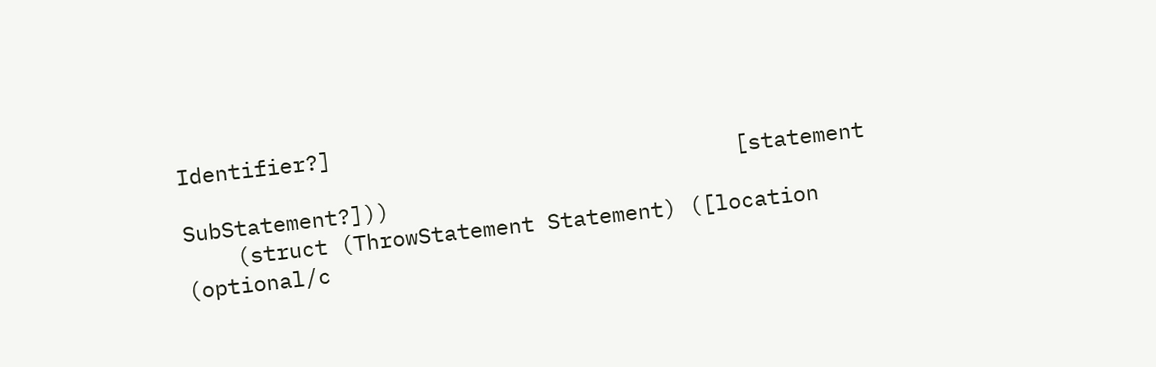Identifier?]
                                           [statement SubStatement?]))
    (struct (ThrowStatement Statement) ([location (optional/c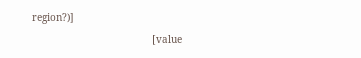region?)]
                                        [value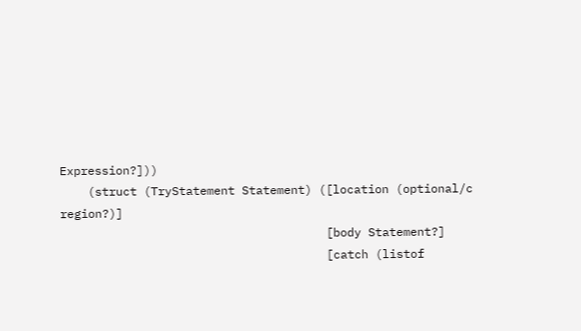Expression?]))
    (struct (TryStatement Statement) ([location (optional/c region?)]
                                      [body Statement?]
                                      [catch (listof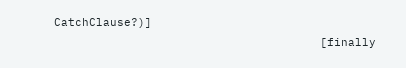CatchClause?)]
                                      [finally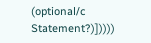(optional/c Statement?)]))))